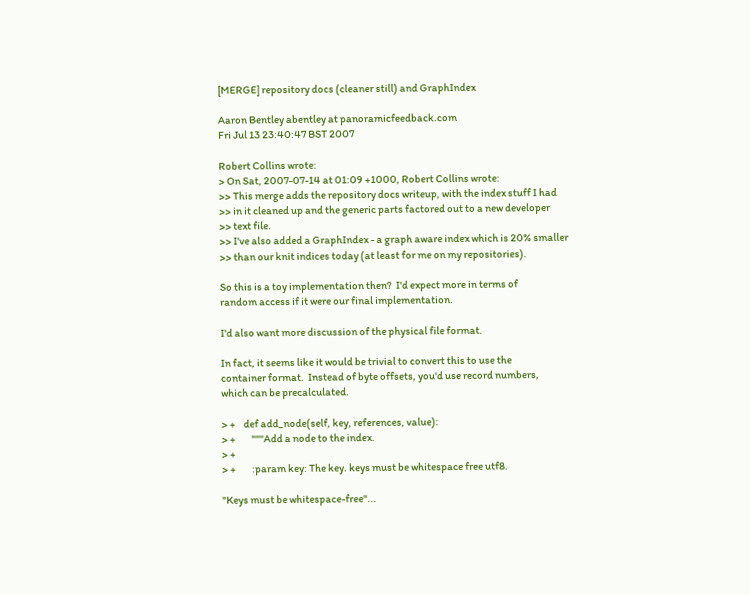[MERGE] repository docs (cleaner still) and GraphIndex

Aaron Bentley abentley at panoramicfeedback.com
Fri Jul 13 23:40:47 BST 2007

Robert Collins wrote:
> On Sat, 2007-07-14 at 01:09 +1000, Robert Collins wrote:
>> This merge adds the repository docs writeup, with the index stuff I had
>> in it cleaned up and the generic parts factored out to a new developer
>> text file.
>> I've also added a GraphIndex - a graph aware index which is 20% smaller
>> than our knit indices today (at least for me on my repositories).

So this is a toy implementation then?  I'd expect more in terms of
random access if it were our final implementation.

I'd also want more discussion of the physical file format.

In fact, it seems like it would be trivial to convert this to use the
container format.  Instead of byte offsets, you'd use record numbers,
which can be precalculated.

> +    def add_node(self, key, references, value):
> +        """Add a node to the index.
> +
> +        :param key: The key. keys must be whitespace free utf8.

"Keys must be whitespace-free"...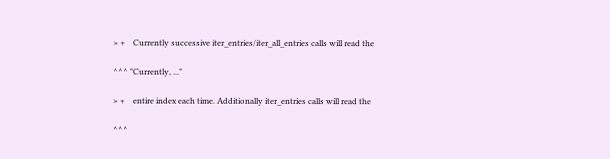> +    Currently successive iter_entries/iter_all_entries calls will read the

^^^ "Currently, ..."

> +    entire index each time. Additionally iter_entries calls will read the

^^^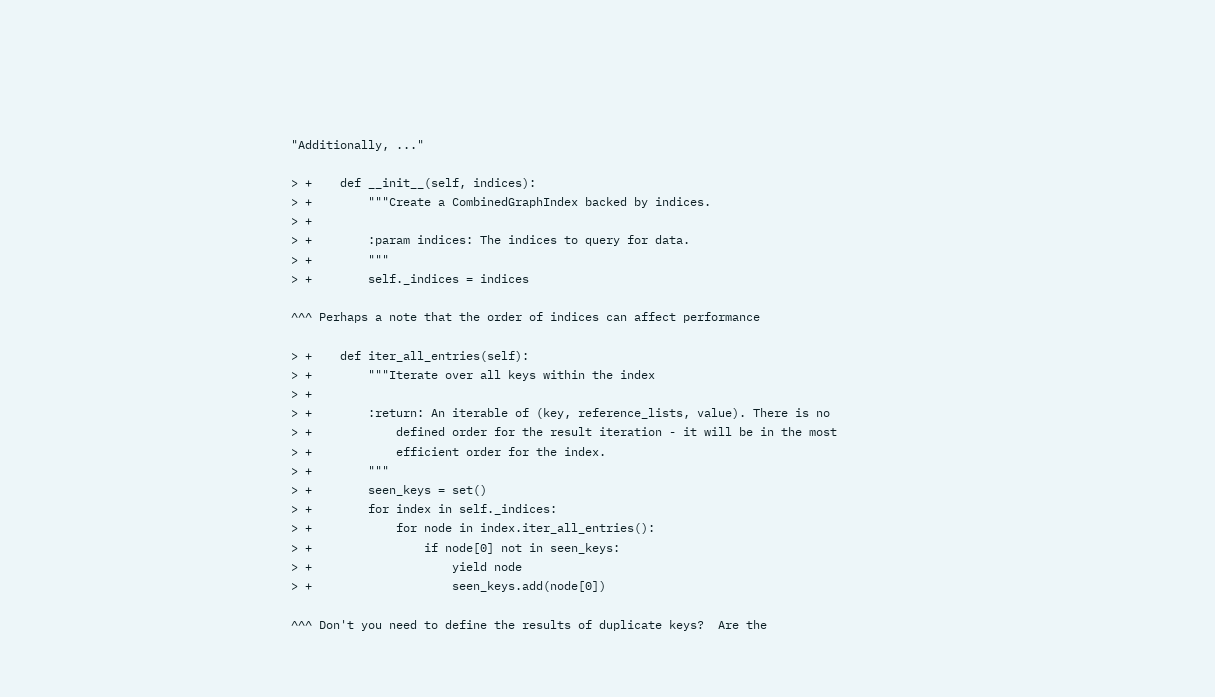"Additionally, ..."

> +    def __init__(self, indices):
> +        """Create a CombinedGraphIndex backed by indices.
> +
> +        :param indices: The indices to query for data.
> +        """
> +        self._indices = indices

^^^ Perhaps a note that the order of indices can affect performance

> +    def iter_all_entries(self):
> +        """Iterate over all keys within the index
> +
> +        :return: An iterable of (key, reference_lists, value). There is no
> +            defined order for the result iteration - it will be in the most
> +            efficient order for the index.
> +        """
> +        seen_keys = set()
> +        for index in self._indices:
> +            for node in index.iter_all_entries():
> +                if node[0] not in seen_keys:
> +                    yield node
> +                    seen_keys.add(node[0])

^^^ Don't you need to define the results of duplicate keys?  Are the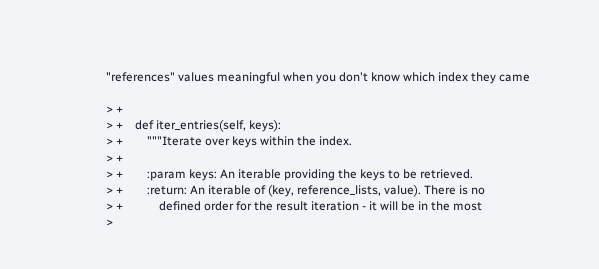"references" values meaningful when you don't know which index they came

> +
> +    def iter_entries(self, keys):
> +        """Iterate over keys within the index.
> +
> +        :param keys: An iterable providing the keys to be retrieved.
> +        :return: An iterable of (key, reference_lists, value). There is no
> +            defined order for the result iteration - it will be in the most
>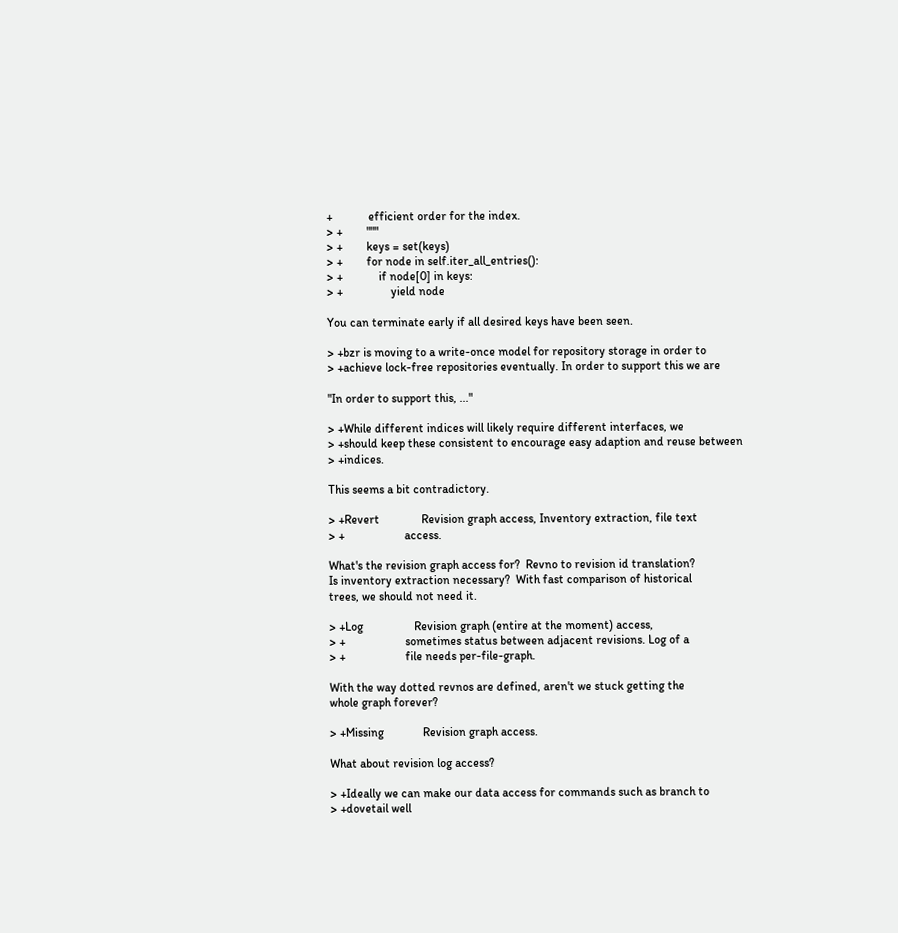+            efficient order for the index.
> +        """
> +        keys = set(keys)
> +        for node in self.iter_all_entries():
> +            if node[0] in keys:
> +                yield node

You can terminate early if all desired keys have been seen.

> +bzr is moving to a write-once model for repository storage in order to
> +achieve lock-free repositories eventually. In order to support this we are

"In order to support this, ..."

> +While different indices will likely require different interfaces, we
> +should keep these consistent to encourage easy adaption and reuse between
> +indices.

This seems a bit contradictory.

> +Revert              Revision graph access, Inventory extraction, file text
> +                    access.

What's the revision graph access for?  Revno to revision id translation?
Is inventory extraction necessary?  With fast comparison of historical
trees, we should not need it.

> +Log                 Revision graph (entire at the moment) access,
> +                    sometimes status between adjacent revisions. Log of a
> +                    file needs per-file-graph.

With the way dotted revnos are defined, aren't we stuck getting the
whole graph forever?

> +Missing             Revision graph access.

What about revision log access?

> +Ideally we can make our data access for commands such as branch to
> +dovetail well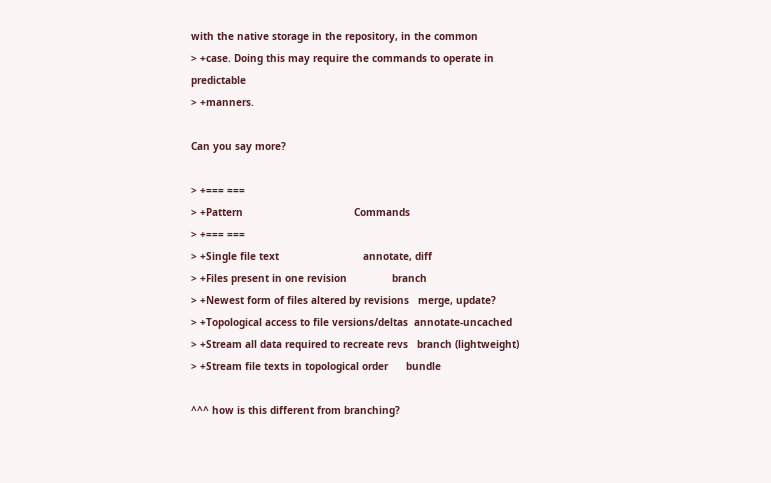with the native storage in the repository, in the common
> +case. Doing this may require the commands to operate in predictable
> +manners.

Can you say more?

> +=== ===
> +Pattern                                     Commands
> +=== ===
> +Single file text                            annotate, diff
> +Files present in one revision               branch
> +Newest form of files altered by revisions   merge, update?
> +Topological access to file versions/deltas  annotate-uncached
> +Stream all data required to recreate revs   branch (lightweight)
> +Stream file texts in topological order      bundle

^^^ how is this different from branching?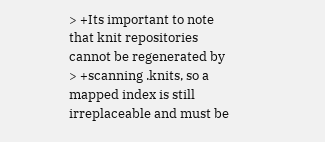> +Its important to note that knit repositories cannot be regenerated by
> +scanning .knits, so a mapped index is still irreplaceable and must be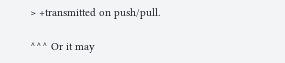> +transmitted on push/pull.

^^^ Or it may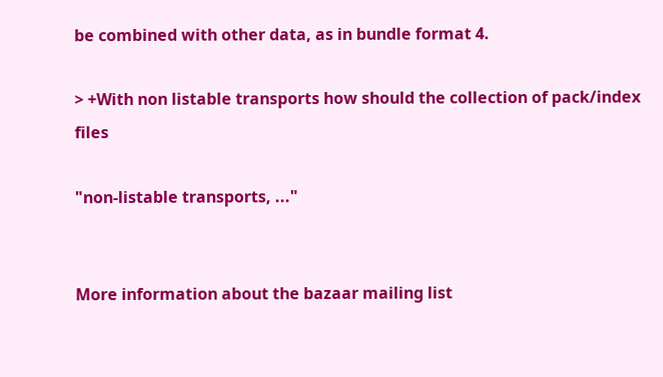be combined with other data, as in bundle format 4.

> +With non listable transports how should the collection of pack/index files

"non-listable transports, ..."


More information about the bazaar mailing list